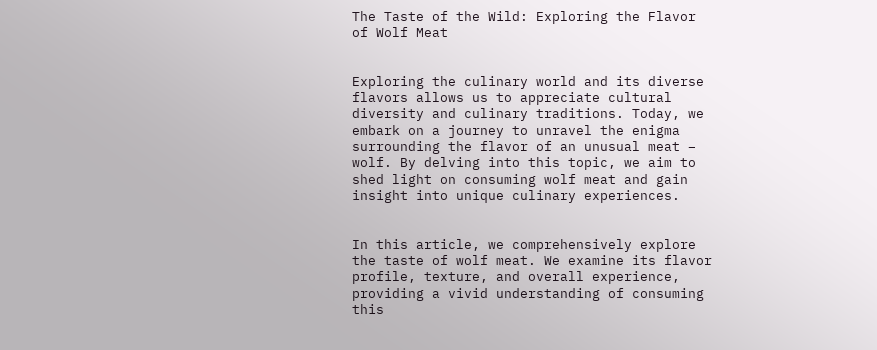The Taste of the Wild: Exploring the Flavor of Wolf Meat


Exploring the culinary world and its diverse flavors allows us to appreciate cultural diversity and culinary traditions. Today, we embark on a journey to unravel the enigma surrounding the flavor of an unusual meat – wolf. By delving into this topic, we aim to shed light on consuming wolf meat and gain insight into unique culinary experiences.


In this article, we comprehensively explore the taste of wolf meat. We examine its flavor profile, texture, and overall experience, providing a vivid understanding of consuming this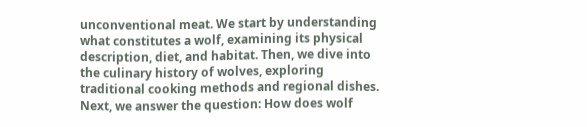unconventional meat. We start by understanding what constitutes a wolf, examining its physical description, diet, and habitat. Then, we dive into the culinary history of wolves, exploring traditional cooking methods and regional dishes. Next, we answer the question: How does wolf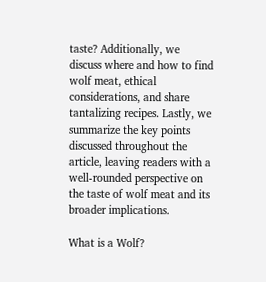taste? Additionally, we discuss where and how to find wolf meat, ethical considerations, and share tantalizing recipes. Lastly, we summarize the key points discussed throughout the article, leaving readers with a well-rounded perspective on the taste of wolf meat and its broader implications.

What is a Wolf?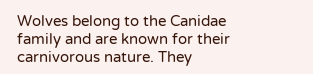Wolves belong to the Canidae family and are known for their carnivorous nature. They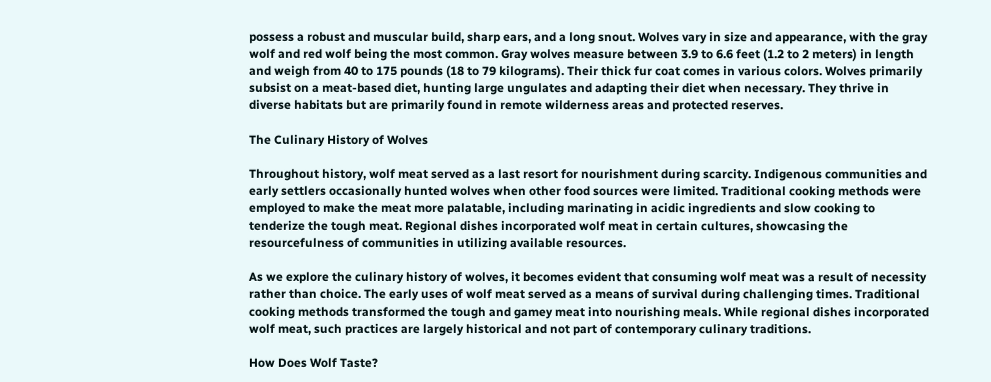possess a robust and muscular build, sharp ears, and a long snout. Wolves vary in size and appearance, with the gray wolf and red wolf being the most common. Gray wolves measure between 3.9 to 6.6 feet (1.2 to 2 meters) in length and weigh from 40 to 175 pounds (18 to 79 kilograms). Their thick fur coat comes in various colors. Wolves primarily subsist on a meat-based diet, hunting large ungulates and adapting their diet when necessary. They thrive in diverse habitats but are primarily found in remote wilderness areas and protected reserves.

The Culinary History of Wolves

Throughout history, wolf meat served as a last resort for nourishment during scarcity. Indigenous communities and early settlers occasionally hunted wolves when other food sources were limited. Traditional cooking methods were employed to make the meat more palatable, including marinating in acidic ingredients and slow cooking to tenderize the tough meat. Regional dishes incorporated wolf meat in certain cultures, showcasing the resourcefulness of communities in utilizing available resources.

As we explore the culinary history of wolves, it becomes evident that consuming wolf meat was a result of necessity rather than choice. The early uses of wolf meat served as a means of survival during challenging times. Traditional cooking methods transformed the tough and gamey meat into nourishing meals. While regional dishes incorporated wolf meat, such practices are largely historical and not part of contemporary culinary traditions.

How Does Wolf Taste?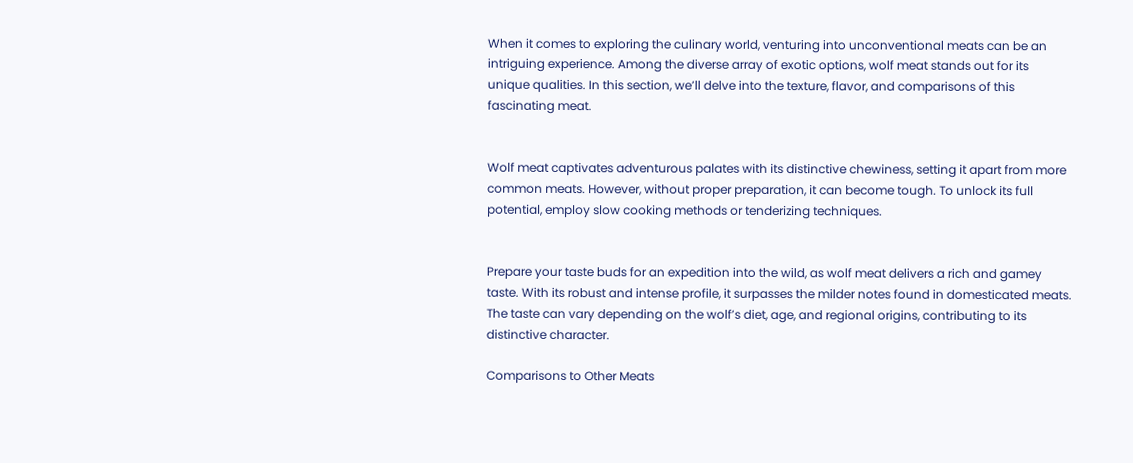When it comes to exploring the culinary world, venturing into unconventional meats can be an intriguing experience. Among the diverse array of exotic options, wolf meat stands out for its unique qualities. In this section, we’ll delve into the texture, flavor, and comparisons of this fascinating meat.


Wolf meat captivates adventurous palates with its distinctive chewiness, setting it apart from more common meats. However, without proper preparation, it can become tough. To unlock its full potential, employ slow cooking methods or tenderizing techniques.


Prepare your taste buds for an expedition into the wild, as wolf meat delivers a rich and gamey taste. With its robust and intense profile, it surpasses the milder notes found in domesticated meats. The taste can vary depending on the wolf’s diet, age, and regional origins, contributing to its distinctive character.

Comparisons to Other Meats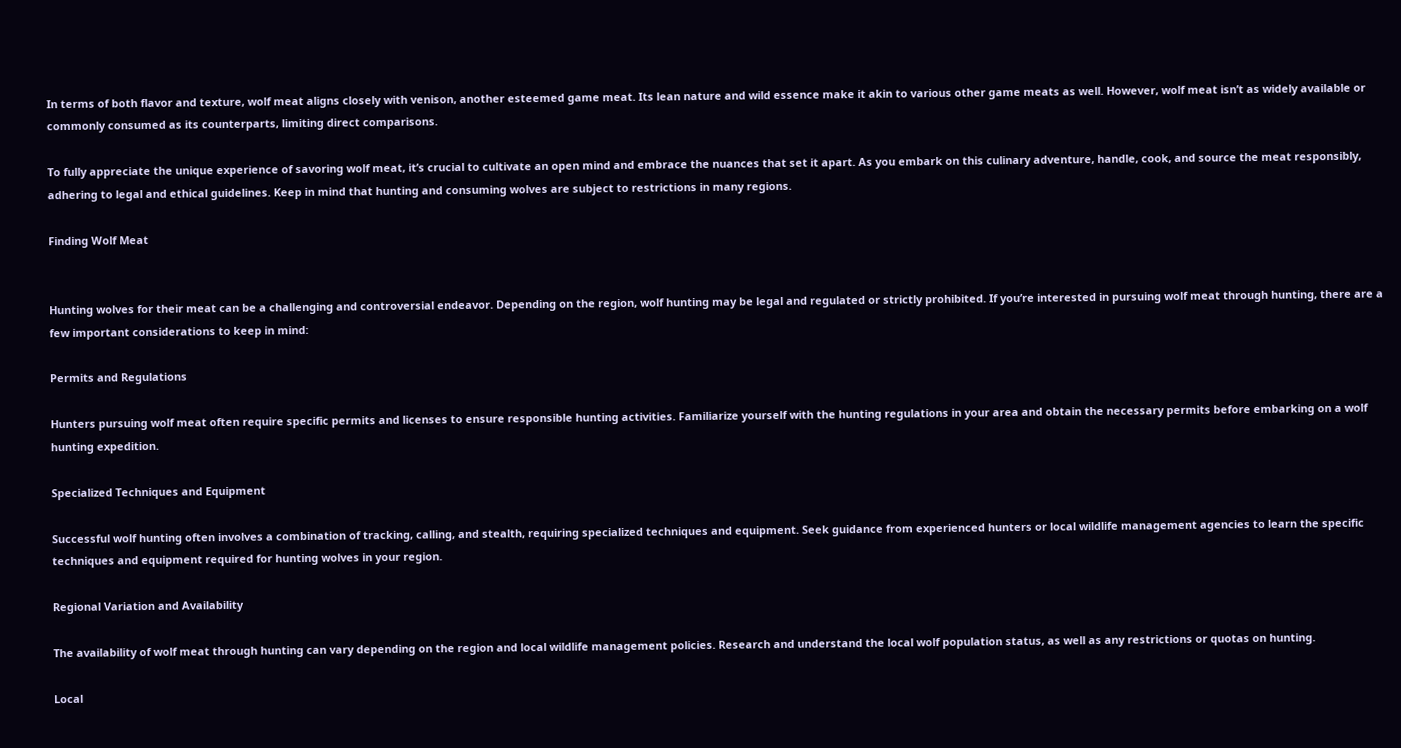In terms of both flavor and texture, wolf meat aligns closely with venison, another esteemed game meat. Its lean nature and wild essence make it akin to various other game meats as well. However, wolf meat isn’t as widely available or commonly consumed as its counterparts, limiting direct comparisons.

To fully appreciate the unique experience of savoring wolf meat, it’s crucial to cultivate an open mind and embrace the nuances that set it apart. As you embark on this culinary adventure, handle, cook, and source the meat responsibly, adhering to legal and ethical guidelines. Keep in mind that hunting and consuming wolves are subject to restrictions in many regions.

Finding Wolf Meat


Hunting wolves for their meat can be a challenging and controversial endeavor. Depending on the region, wolf hunting may be legal and regulated or strictly prohibited. If you’re interested in pursuing wolf meat through hunting, there are a few important considerations to keep in mind:

Permits and Regulations

Hunters pursuing wolf meat often require specific permits and licenses to ensure responsible hunting activities. Familiarize yourself with the hunting regulations in your area and obtain the necessary permits before embarking on a wolf hunting expedition.

Specialized Techniques and Equipment

Successful wolf hunting often involves a combination of tracking, calling, and stealth, requiring specialized techniques and equipment. Seek guidance from experienced hunters or local wildlife management agencies to learn the specific techniques and equipment required for hunting wolves in your region.

Regional Variation and Availability

The availability of wolf meat through hunting can vary depending on the region and local wildlife management policies. Research and understand the local wolf population status, as well as any restrictions or quotas on hunting.

Local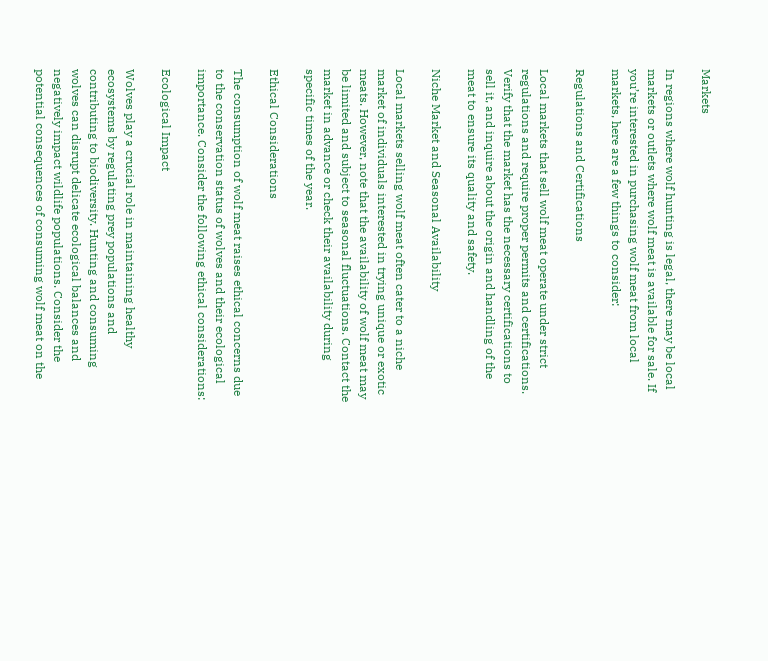Markets

In regions where wolf hunting is legal, there may be local markets or outlets where wolf meat is available for sale. If you’re interested in purchasing wolf meat from local markets, here are a few things to consider:

Regulations and Certifications

Local markets that sell wolf meat operate under strict regulations and require proper permits and certifications. Verify that the market has the necessary certifications to sell it, and inquire about the origin and handling of the meat to ensure its quality and safety.

Niche Market and Seasonal Availability

Local markets selling wolf meat often cater to a niche market of individuals interested in trying unique or exotic meats. However, note that the availability of wolf meat may be limited and subject to seasonal fluctuations. Contact the market in advance or check their availability during specific times of the year.

Ethical Considerations

The consumption of wolf meat raises ethical concerns due to the conservation status of wolves and their ecological importance. Consider the following ethical considerations:

Ecological Impact

Wolves play a crucial role in maintaining healthy ecosystems by regulating prey populations and contributing to biodiversity. Hunting and consuming wolves can disrupt delicate ecological balances and negatively impact wildlife populations. Consider the potential consequences of consuming wolf meat on the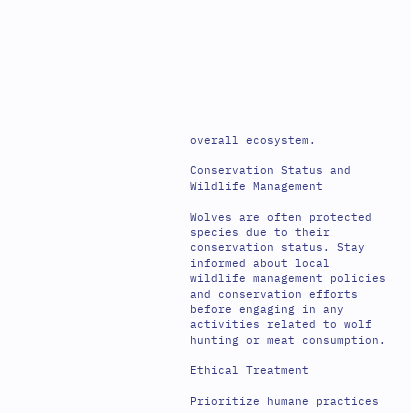overall ecosystem.

Conservation Status and Wildlife Management

Wolves are often protected species due to their conservation status. Stay informed about local wildlife management policies and conservation efforts before engaging in any activities related to wolf hunting or meat consumption.

Ethical Treatment

Prioritize humane practices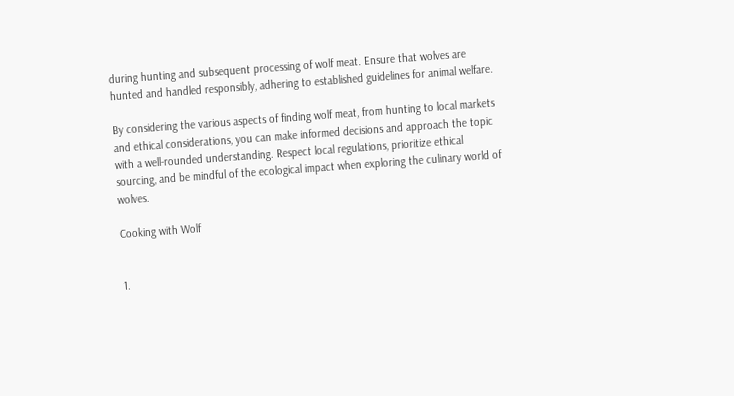during hunting and subsequent processing of wolf meat. Ensure that wolves are hunted and handled responsibly, adhering to established guidelines for animal welfare.

By considering the various aspects of finding wolf meat, from hunting to local markets and ethical considerations, you can make informed decisions and approach the topic with a well-rounded understanding. Respect local regulations, prioritize ethical sourcing, and be mindful of the ecological impact when exploring the culinary world of wolves.

Cooking with Wolf


1.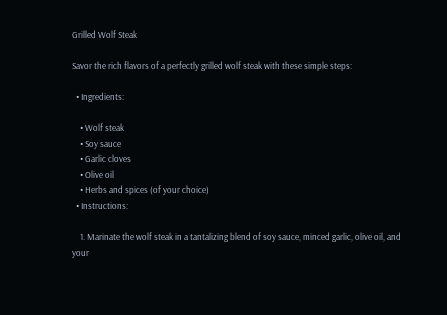Grilled Wolf Steak

Savor the rich flavors of a perfectly grilled wolf steak with these simple steps:

  • Ingredients:

    • Wolf steak
    • Soy sauce
    • Garlic cloves
    • Olive oil
    • Herbs and spices (of your choice)
  • Instructions:

    1. Marinate the wolf steak in a tantalizing blend of soy sauce, minced garlic, olive oil, and your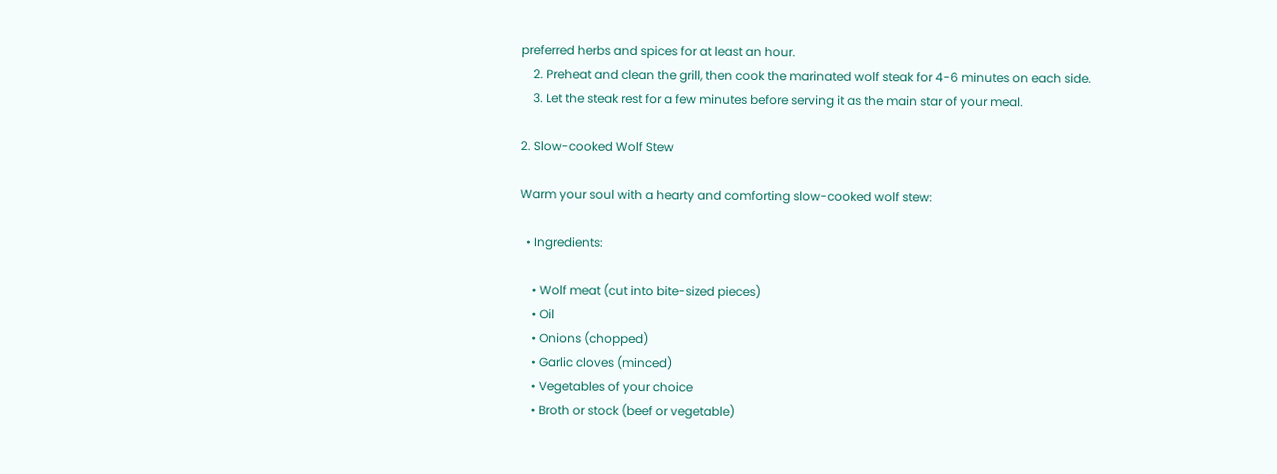preferred herbs and spices for at least an hour.
    2. Preheat and clean the grill, then cook the marinated wolf steak for 4-6 minutes on each side.
    3. Let the steak rest for a few minutes before serving it as the main star of your meal.

2. Slow-cooked Wolf Stew

Warm your soul with a hearty and comforting slow-cooked wolf stew:

  • Ingredients:

    • Wolf meat (cut into bite-sized pieces)
    • Oil
    • Onions (chopped)
    • Garlic cloves (minced)
    • Vegetables of your choice
    • Broth or stock (beef or vegetable)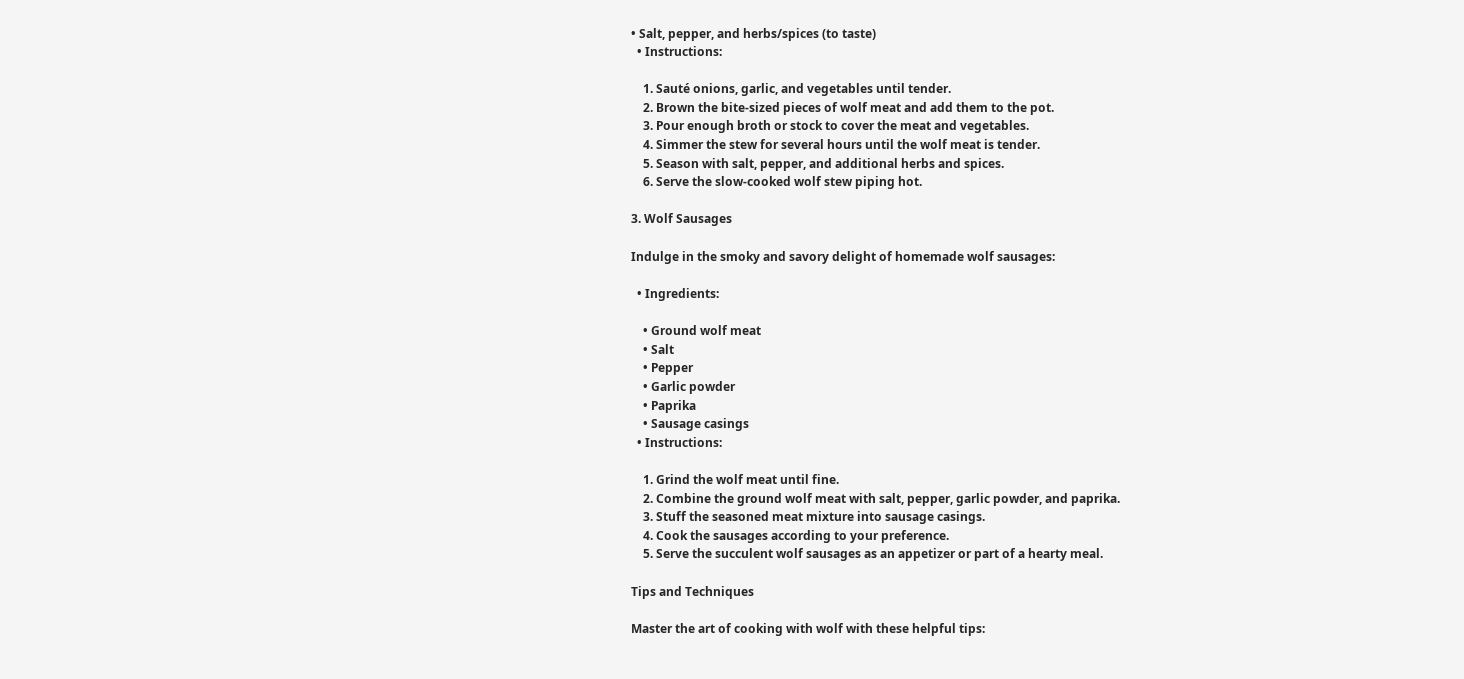• Salt, pepper, and herbs/spices (to taste)
  • Instructions:

    1. Sauté onions, garlic, and vegetables until tender.
    2. Brown the bite-sized pieces of wolf meat and add them to the pot.
    3. Pour enough broth or stock to cover the meat and vegetables.
    4. Simmer the stew for several hours until the wolf meat is tender.
    5. Season with salt, pepper, and additional herbs and spices.
    6. Serve the slow-cooked wolf stew piping hot.

3. Wolf Sausages

Indulge in the smoky and savory delight of homemade wolf sausages:

  • Ingredients:

    • Ground wolf meat
    • Salt
    • Pepper
    • Garlic powder
    • Paprika
    • Sausage casings
  • Instructions:

    1. Grind the wolf meat until fine.
    2. Combine the ground wolf meat with salt, pepper, garlic powder, and paprika.
    3. Stuff the seasoned meat mixture into sausage casings.
    4. Cook the sausages according to your preference.
    5. Serve the succulent wolf sausages as an appetizer or part of a hearty meal.

Tips and Techniques

Master the art of cooking with wolf with these helpful tips: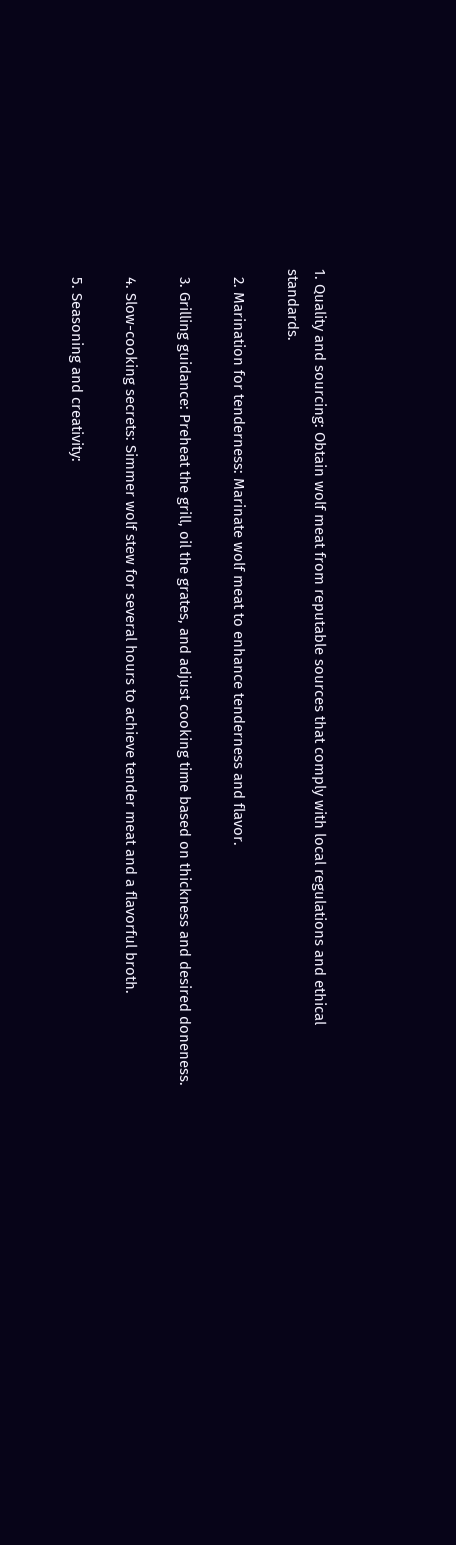1. Quality and sourcing: Obtain wolf meat from reputable sources that comply with local regulations and ethical standards.

  2. Marination for tenderness: Marinate wolf meat to enhance tenderness and flavor.

  3. Grilling guidance: Preheat the grill, oil the grates, and adjust cooking time based on thickness and desired doneness.

  4. Slow-cooking secrets: Simmer wolf stew for several hours to achieve tender meat and a flavorful broth.

  5. Seasoning and creativity: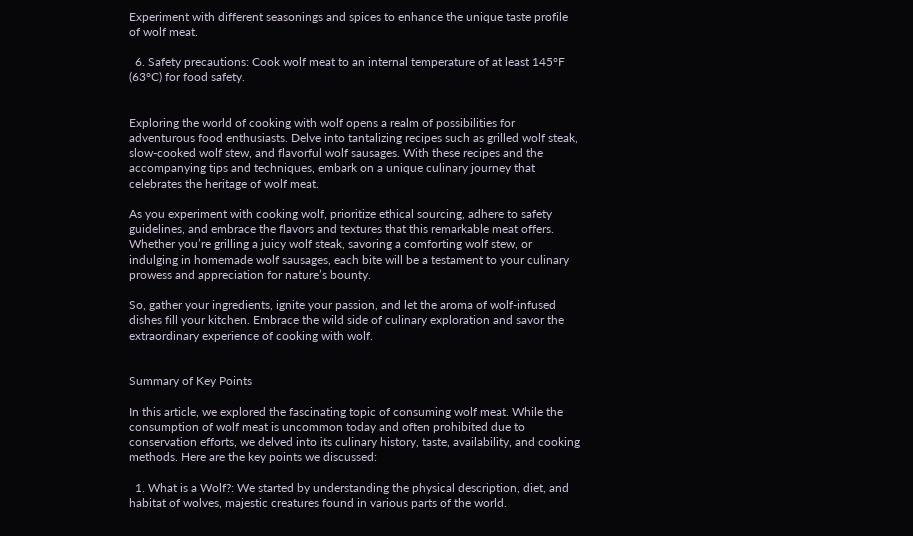Experiment with different seasonings and spices to enhance the unique taste profile of wolf meat.

  6. Safety precautions: Cook wolf meat to an internal temperature of at least 145°F (63°C) for food safety.


Exploring the world of cooking with wolf opens a realm of possibilities for adventurous food enthusiasts. Delve into tantalizing recipes such as grilled wolf steak, slow-cooked wolf stew, and flavorful wolf sausages. With these recipes and the accompanying tips and techniques, embark on a unique culinary journey that celebrates the heritage of wolf meat.

As you experiment with cooking wolf, prioritize ethical sourcing, adhere to safety guidelines, and embrace the flavors and textures that this remarkable meat offers. Whether you’re grilling a juicy wolf steak, savoring a comforting wolf stew, or indulging in homemade wolf sausages, each bite will be a testament to your culinary prowess and appreciation for nature’s bounty.

So, gather your ingredients, ignite your passion, and let the aroma of wolf-infused dishes fill your kitchen. Embrace the wild side of culinary exploration and savor the extraordinary experience of cooking with wolf.


Summary of Key Points

In this article, we explored the fascinating topic of consuming wolf meat. While the consumption of wolf meat is uncommon today and often prohibited due to conservation efforts, we delved into its culinary history, taste, availability, and cooking methods. Here are the key points we discussed:

  1. What is a Wolf?: We started by understanding the physical description, diet, and habitat of wolves, majestic creatures found in various parts of the world.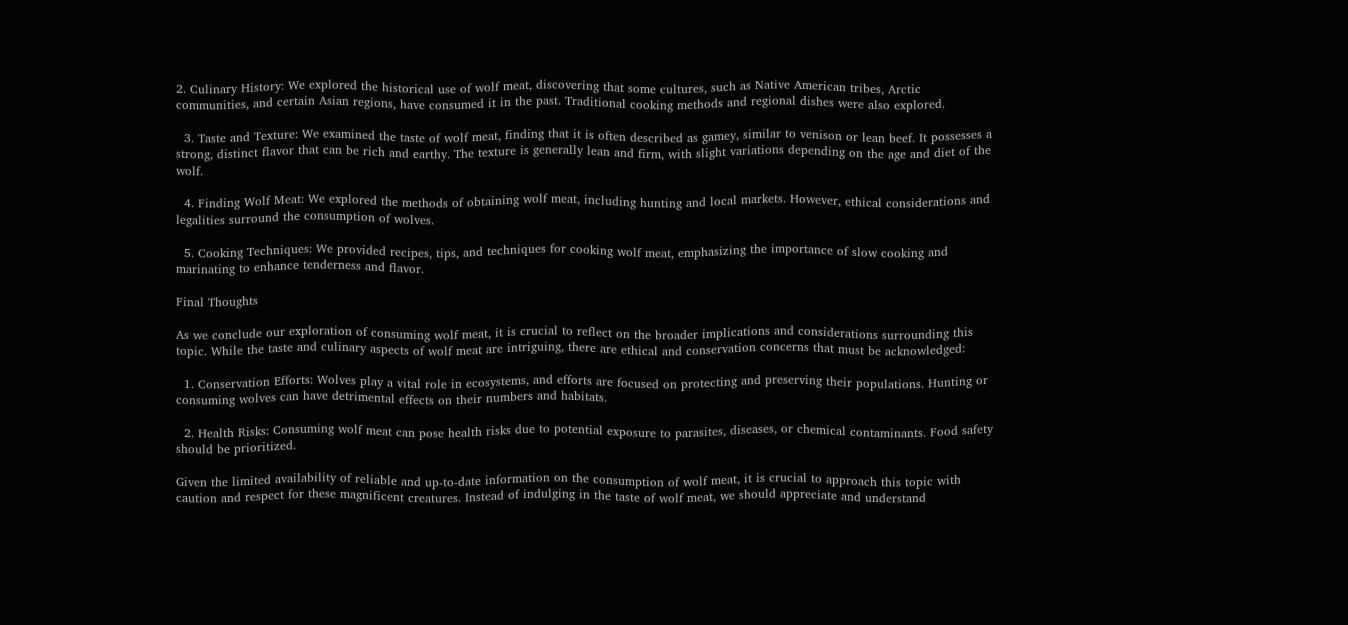2. Culinary History: We explored the historical use of wolf meat, discovering that some cultures, such as Native American tribes, Arctic communities, and certain Asian regions, have consumed it in the past. Traditional cooking methods and regional dishes were also explored.

  3. Taste and Texture: We examined the taste of wolf meat, finding that it is often described as gamey, similar to venison or lean beef. It possesses a strong, distinct flavor that can be rich and earthy. The texture is generally lean and firm, with slight variations depending on the age and diet of the wolf.

  4. Finding Wolf Meat: We explored the methods of obtaining wolf meat, including hunting and local markets. However, ethical considerations and legalities surround the consumption of wolves.

  5. Cooking Techniques: We provided recipes, tips, and techniques for cooking wolf meat, emphasizing the importance of slow cooking and marinating to enhance tenderness and flavor.

Final Thoughts

As we conclude our exploration of consuming wolf meat, it is crucial to reflect on the broader implications and considerations surrounding this topic. While the taste and culinary aspects of wolf meat are intriguing, there are ethical and conservation concerns that must be acknowledged:

  1. Conservation Efforts: Wolves play a vital role in ecosystems, and efforts are focused on protecting and preserving their populations. Hunting or consuming wolves can have detrimental effects on their numbers and habitats.

  2. Health Risks: Consuming wolf meat can pose health risks due to potential exposure to parasites, diseases, or chemical contaminants. Food safety should be prioritized.

Given the limited availability of reliable and up-to-date information on the consumption of wolf meat, it is crucial to approach this topic with caution and respect for these magnificent creatures. Instead of indulging in the taste of wolf meat, we should appreciate and understand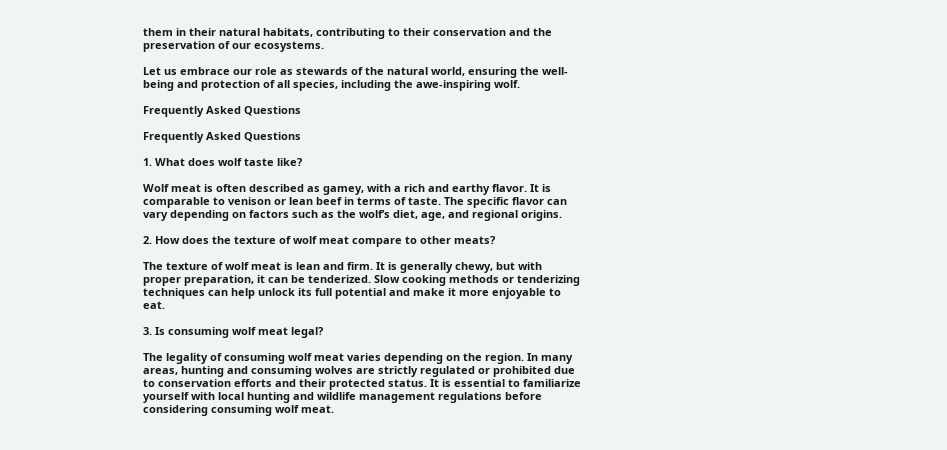them in their natural habitats, contributing to their conservation and the preservation of our ecosystems.

Let us embrace our role as stewards of the natural world, ensuring the well-being and protection of all species, including the awe-inspiring wolf.

Frequently Asked Questions

Frequently Asked Questions

1. What does wolf taste like?

Wolf meat is often described as gamey, with a rich and earthy flavor. It is comparable to venison or lean beef in terms of taste. The specific flavor can vary depending on factors such as the wolf’s diet, age, and regional origins.

2. How does the texture of wolf meat compare to other meats?

The texture of wolf meat is lean and firm. It is generally chewy, but with proper preparation, it can be tenderized. Slow cooking methods or tenderizing techniques can help unlock its full potential and make it more enjoyable to eat.

3. Is consuming wolf meat legal?

The legality of consuming wolf meat varies depending on the region. In many areas, hunting and consuming wolves are strictly regulated or prohibited due to conservation efforts and their protected status. It is essential to familiarize yourself with local hunting and wildlife management regulations before considering consuming wolf meat.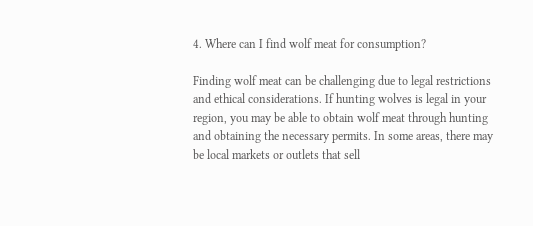4. Where can I find wolf meat for consumption?

Finding wolf meat can be challenging due to legal restrictions and ethical considerations. If hunting wolves is legal in your region, you may be able to obtain wolf meat through hunting and obtaining the necessary permits. In some areas, there may be local markets or outlets that sell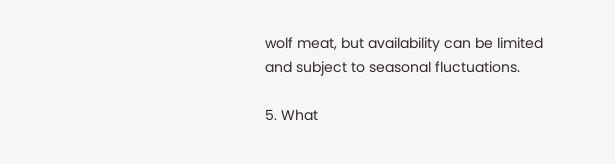wolf meat, but availability can be limited and subject to seasonal fluctuations.

5. What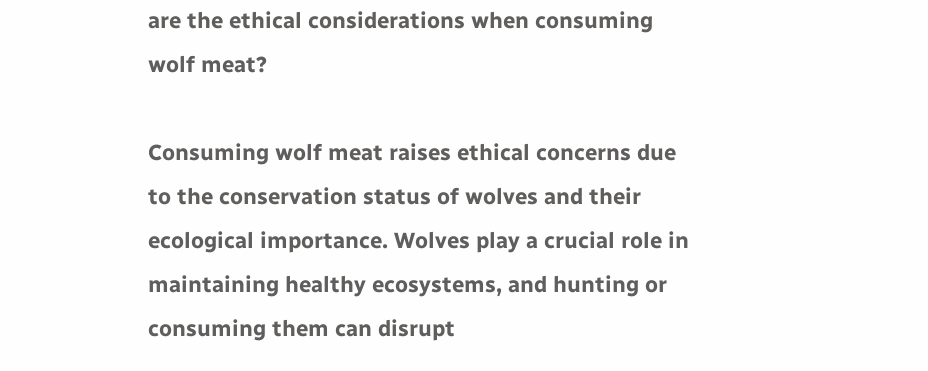are the ethical considerations when consuming wolf meat?

Consuming wolf meat raises ethical concerns due to the conservation status of wolves and their ecological importance. Wolves play a crucial role in maintaining healthy ecosystems, and hunting or consuming them can disrupt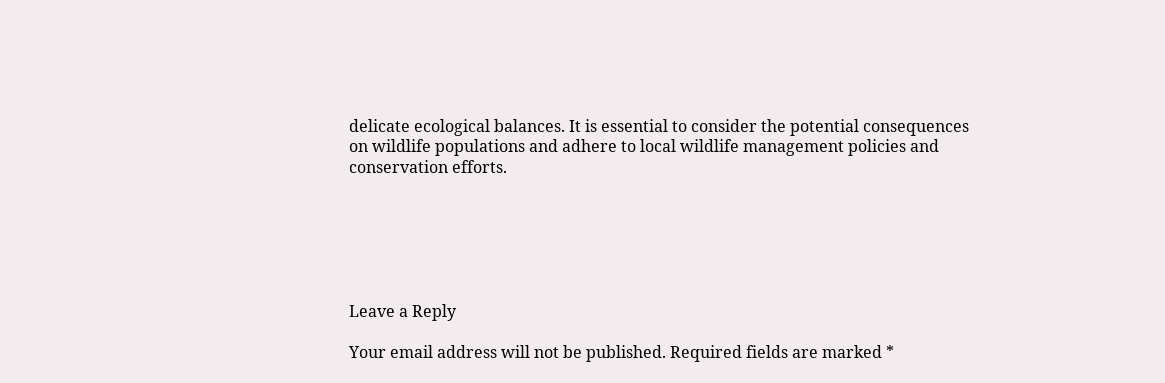delicate ecological balances. It is essential to consider the potential consequences on wildlife populations and adhere to local wildlife management policies and conservation efforts.






Leave a Reply

Your email address will not be published. Required fields are marked *